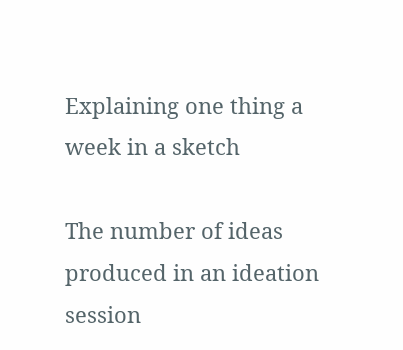Explaining one thing a week in a sketch

The number of ideas produced in an ideation session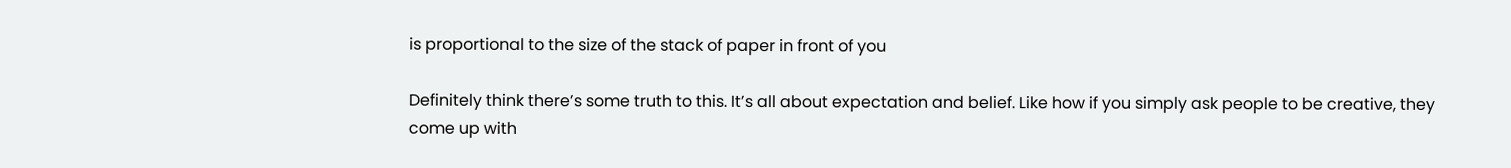is proportional to the size of the stack of paper in front of you

Definitely think there’s some truth to this. It’s all about expectation and belief. Like how if you simply ask people to be creative, they come up with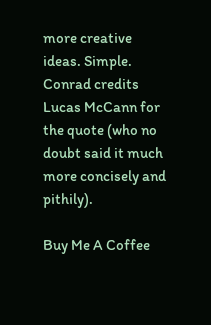more creative ideas. Simple. Conrad credits Lucas McCann for the quote (who no doubt said it much more concisely and pithily).

Buy Me A Coffee